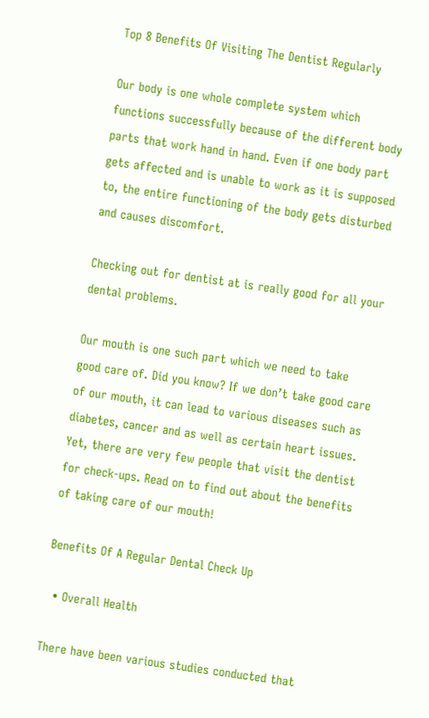Top 8 Benefits Of Visiting The Dentist Regularly

Our body is one whole complete system which functions successfully because of the different body parts that work hand in hand. Even if one body part gets affected and is unable to work as it is supposed to, the entire functioning of the body gets disturbed and causes discomfort.

Checking out for dentist at is really good for all your dental problems.

Our mouth is one such part which we need to take good care of. Did you know? If we don’t take good care of our mouth, it can lead to various diseases such as diabetes, cancer and as well as certain heart issues. Yet, there are very few people that visit the dentist for check-ups. Read on to find out about the benefits of taking care of our mouth!

Benefits Of A Regular Dental Check Up

  • Overall Health

There have been various studies conducted that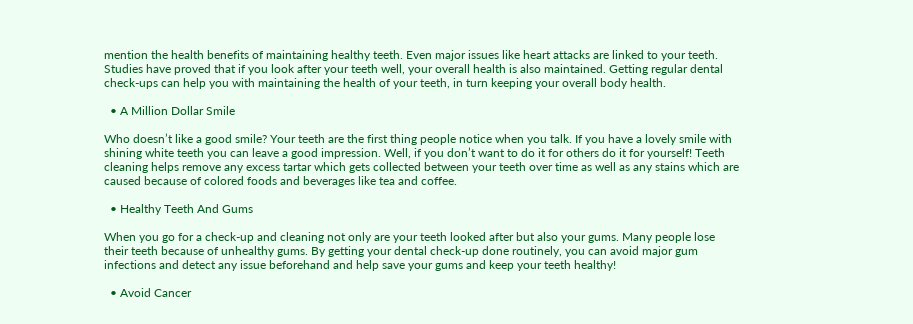mention the health benefits of maintaining healthy teeth. Even major issues like heart attacks are linked to your teeth. Studies have proved that if you look after your teeth well, your overall health is also maintained. Getting regular dental check-ups can help you with maintaining the health of your teeth, in turn keeping your overall body health.

  • A Million Dollar Smile

Who doesn’t like a good smile? Your teeth are the first thing people notice when you talk. If you have a lovely smile with shining white teeth you can leave a good impression. Well, if you don’t want to do it for others do it for yourself! Teeth cleaning helps remove any excess tartar which gets collected between your teeth over time as well as any stains which are caused because of colored foods and beverages like tea and coffee.

  • Healthy Teeth And Gums

When you go for a check-up and cleaning not only are your teeth looked after but also your gums. Many people lose their teeth because of unhealthy gums. By getting your dental check-up done routinely, you can avoid major gum infections and detect any issue beforehand and help save your gums and keep your teeth healthy!

  • Avoid Cancer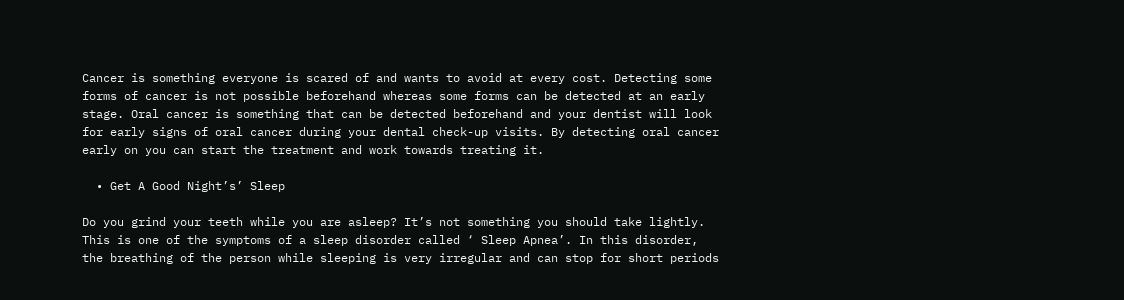Cancer is something everyone is scared of and wants to avoid at every cost. Detecting some forms of cancer is not possible beforehand whereas some forms can be detected at an early stage. Oral cancer is something that can be detected beforehand and your dentist will look for early signs of oral cancer during your dental check-up visits. By detecting oral cancer early on you can start the treatment and work towards treating it.

  • Get A Good Night’s’ Sleep

Do you grind your teeth while you are asleep? It’s not something you should take lightly. This is one of the symptoms of a sleep disorder called ‘ Sleep Apnea’. In this disorder, the breathing of the person while sleeping is very irregular and can stop for short periods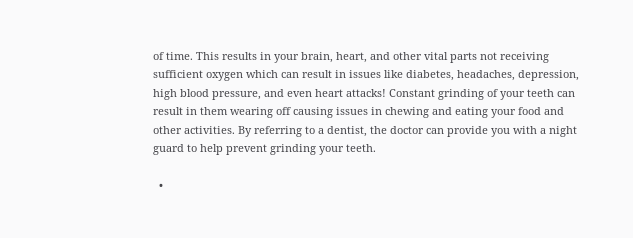of time. This results in your brain, heart, and other vital parts not receiving sufficient oxygen which can result in issues like diabetes, headaches, depression, high blood pressure, and even heart attacks! Constant grinding of your teeth can result in them wearing off causing issues in chewing and eating your food and other activities. By referring to a dentist, the doctor can provide you with a night guard to help prevent grinding your teeth.

  •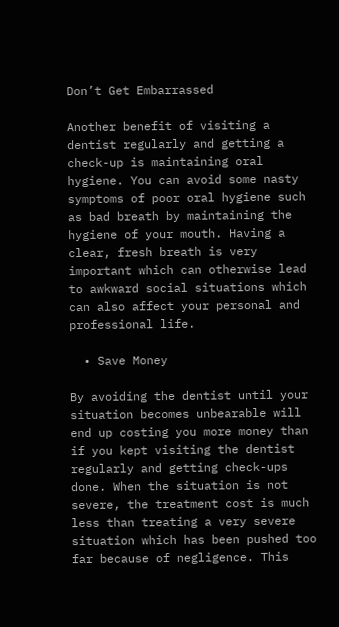Don’t Get Embarrassed

Another benefit of visiting a dentist regularly and getting a check-up is maintaining oral hygiene. You can avoid some nasty symptoms of poor oral hygiene such as bad breath by maintaining the hygiene of your mouth. Having a clear, fresh breath is very important which can otherwise lead to awkward social situations which can also affect your personal and professional life.

  • Save Money

By avoiding the dentist until your situation becomes unbearable will end up costing you more money than if you kept visiting the dentist regularly and getting check-ups done. When the situation is not severe, the treatment cost is much less than treating a very severe situation which has been pushed too far because of negligence. This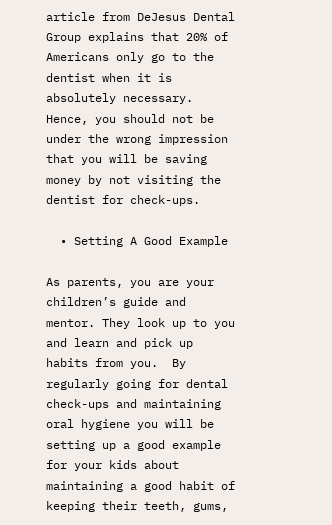article from DeJesus Dental Group explains that 20% of Americans only go to the dentist when it is absolutely necessary. Hence, you should not be under the wrong impression that you will be saving money by not visiting the dentist for check-ups.

  • Setting A Good Example

As parents, you are your children’s guide and mentor. They look up to you and learn and pick up habits from you.  By regularly going for dental check-ups and maintaining oral hygiene you will be setting up a good example for your kids about maintaining a good habit of keeping their teeth, gums,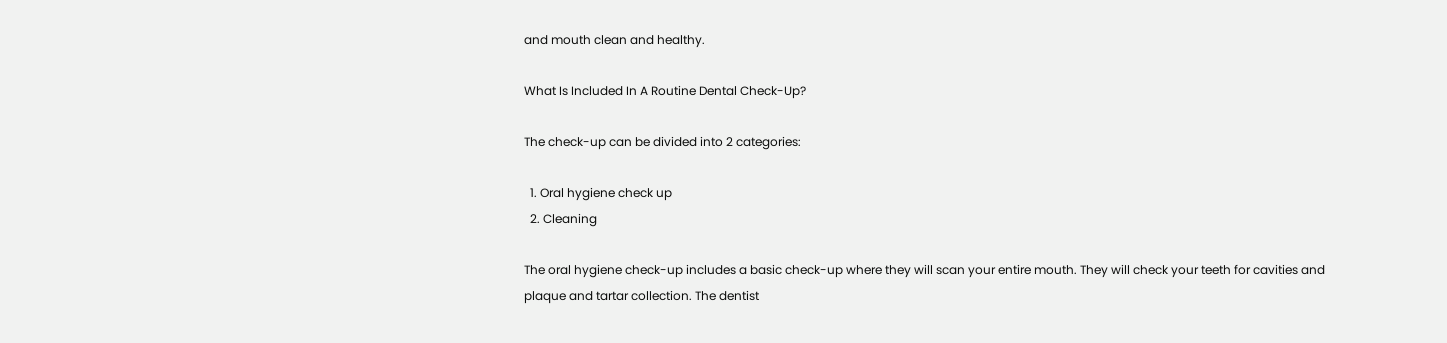and mouth clean and healthy.

What Is Included In A Routine Dental Check-Up?

The check-up can be divided into 2 categories:

  1. Oral hygiene check up
  2. Cleaning

The oral hygiene check-up includes a basic check-up where they will scan your entire mouth. They will check your teeth for cavities and plaque and tartar collection. The dentist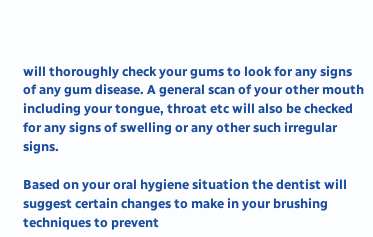will thoroughly check your gums to look for any signs of any gum disease. A general scan of your other mouth including your tongue, throat etc will also be checked for any signs of swelling or any other such irregular signs.

Based on your oral hygiene situation the dentist will suggest certain changes to make in your brushing techniques to prevent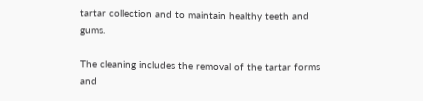tartar collection and to maintain healthy teeth and gums.

The cleaning includes the removal of the tartar forms and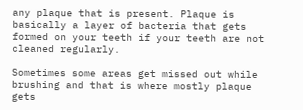any plaque that is present. Plaque is basically a layer of bacteria that gets formed on your teeth if your teeth are not cleaned regularly.

Sometimes some areas get missed out while brushing and that is where mostly plaque gets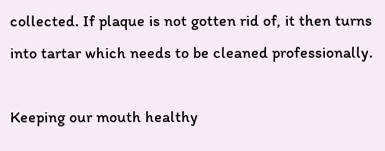collected. If plaque is not gotten rid of, it then turns into tartar which needs to be cleaned professionally.

Keeping our mouth healthy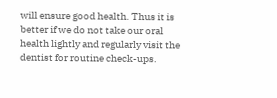will ensure good health. Thus it is better if we do not take our oral health lightly and regularly visit the dentist for routine check-ups.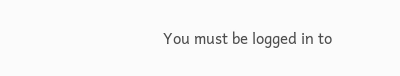You must be logged in to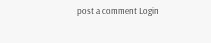post a comment Login